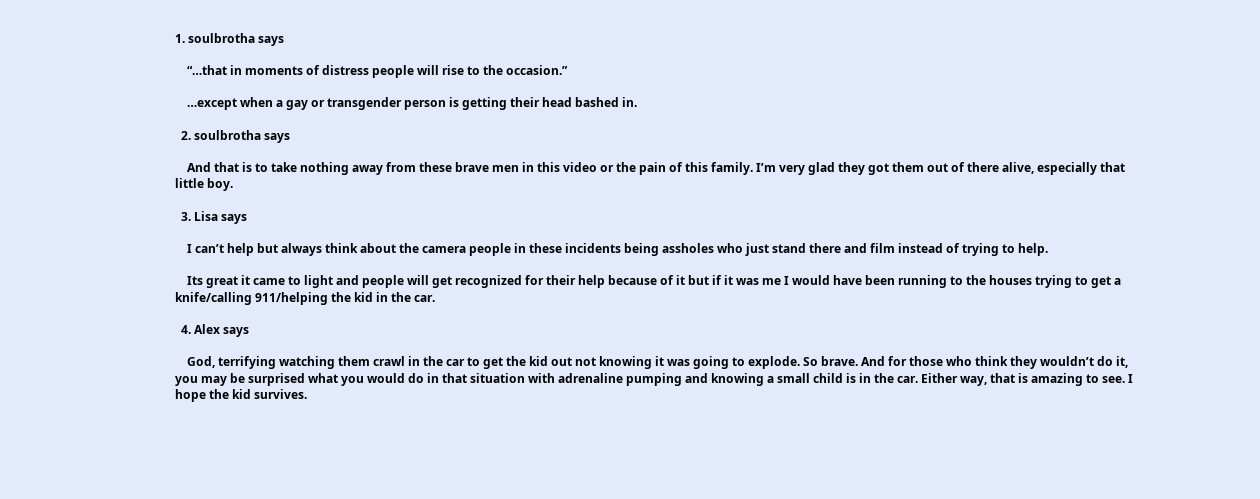1. soulbrotha says

    “…that in moments of distress people will rise to the occasion.”

    …except when a gay or transgender person is getting their head bashed in.

  2. soulbrotha says

    And that is to take nothing away from these brave men in this video or the pain of this family. I’m very glad they got them out of there alive, especially that little boy.

  3. Lisa says

    I can’t help but always think about the camera people in these incidents being assholes who just stand there and film instead of trying to help.

    Its great it came to light and people will get recognized for their help because of it but if it was me I would have been running to the houses trying to get a knife/calling 911/helping the kid in the car.

  4. Alex says

    God, terrifying watching them crawl in the car to get the kid out not knowing it was going to explode. So brave. And for those who think they wouldn’t do it, you may be surprised what you would do in that situation with adrenaline pumping and knowing a small child is in the car. Either way, that is amazing to see. I hope the kid survives.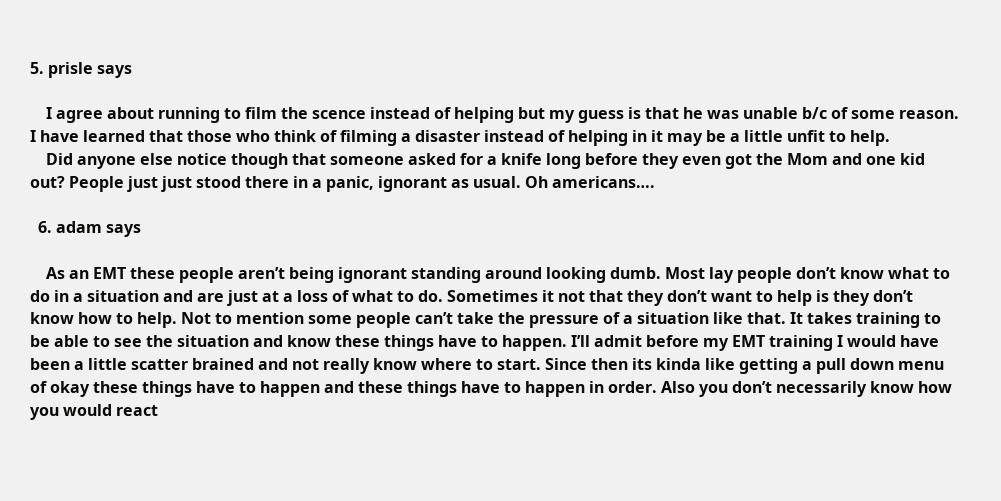5. prisle says

    I agree about running to film the scence instead of helping but my guess is that he was unable b/c of some reason. I have learned that those who think of filming a disaster instead of helping in it may be a little unfit to help.
    Did anyone else notice though that someone asked for a knife long before they even got the Mom and one kid out? People just just stood there in a panic, ignorant as usual. Oh americans….

  6. adam says

    As an EMT these people aren’t being ignorant standing around looking dumb. Most lay people don’t know what to do in a situation and are just at a loss of what to do. Sometimes it not that they don’t want to help is they don’t know how to help. Not to mention some people can’t take the pressure of a situation like that. It takes training to be able to see the situation and know these things have to happen. I’ll admit before my EMT training I would have been a little scatter brained and not really know where to start. Since then its kinda like getting a pull down menu of okay these things have to happen and these things have to happen in order. Also you don’t necessarily know how you would react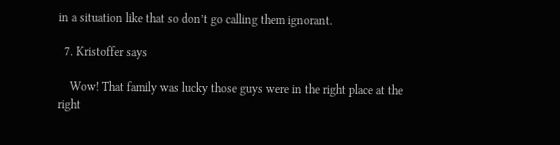in a situation like that so don’t go calling them ignorant.

  7. Kristoffer says

    Wow! That family was lucky those guys were in the right place at the right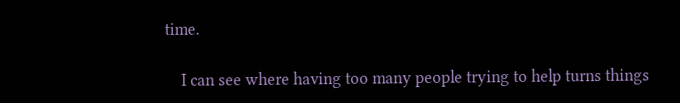time.

    I can see where having too many people trying to help turns things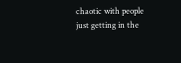chaotic with people just getting in the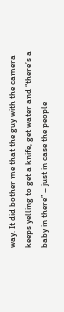way. It did bother me that the guy with the camera keeps yelling to get a knife, get water and “there’s a baby in there” – just in case the people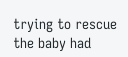trying to rescue the baby had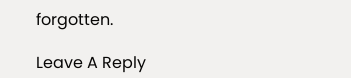forgotten.

Leave A Reply